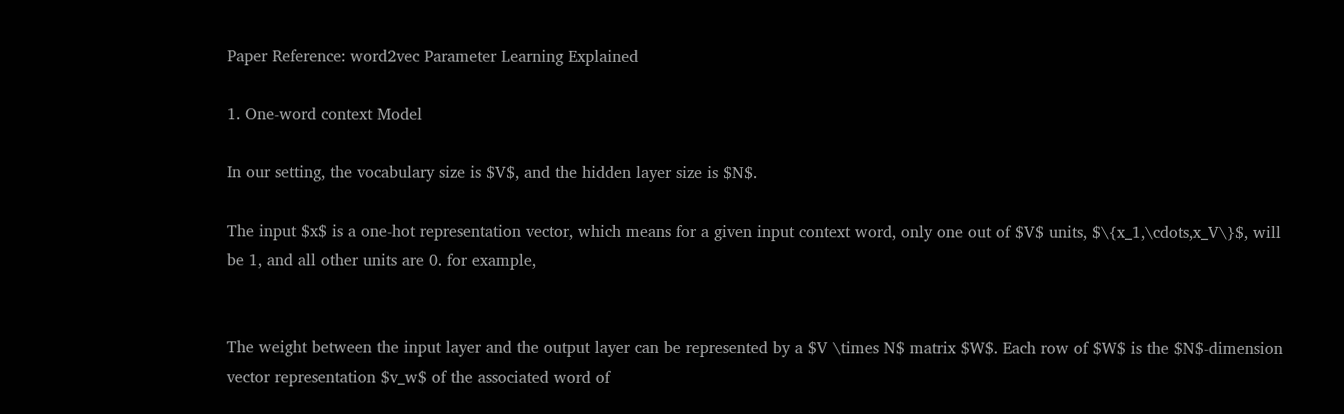Paper Reference: word2vec Parameter Learning Explained

1. One-word context Model

In our setting, the vocabulary size is $V$, and the hidden layer size is $N$.

The input $x$ is a one-hot representation vector, which means for a given input context word, only one out of $V$ units, $\{x_1,\cdots,x_V\}$, will be 1, and all other units are 0. for example,


The weight between the input layer and the output layer can be represented by a $V \times N$ matrix $W$. Each row of $W$ is the $N$-dimension vector representation $v_w$ of the associated word of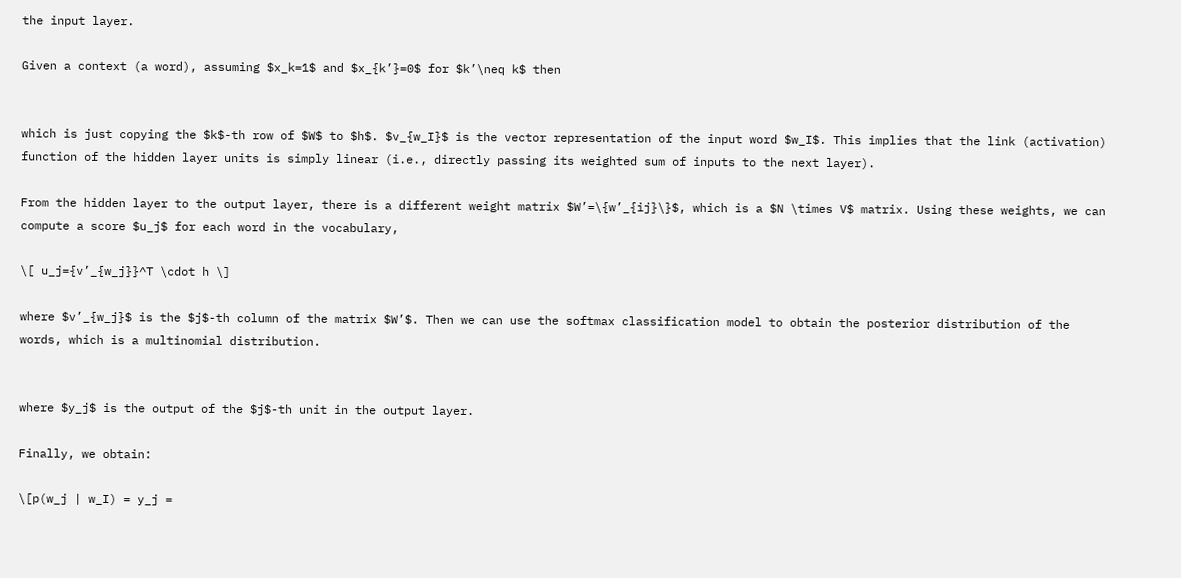the input layer.

Given a context (a word), assuming $x_k=1$ and $x_{k’}=0$ for $k’\neq k$ then


which is just copying the $k$-th row of $W$ to $h$. $v_{w_I}$ is the vector representation of the input word $w_I$. This implies that the link (activation) function of the hidden layer units is simply linear (i.e., directly passing its weighted sum of inputs to the next layer).

From the hidden layer to the output layer, there is a different weight matrix $W’=\{w’_{ij}\}$, which is a $N \times V$ matrix. Using these weights, we can compute a score $u_j$ for each word in the vocabulary,

\[ u_j={v’_{w_j}}^T \cdot h \]

where $v’_{w_j}$ is the $j$-th column of the matrix $W’$. Then we can use the softmax classification model to obtain the posterior distribution of the words, which is a multinomial distribution.


where $y_j$ is the output of the $j$-th unit in the output layer.

Finally, we obtain:

\[p(w_j | w_I) = y_j =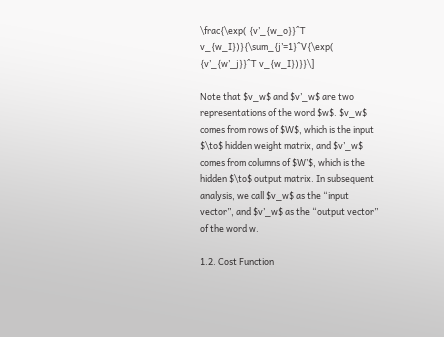\frac{\exp( {v’_{w_o}}^T v_{w_I})}{\sum_{j’=1}^V{\exp( {v’_{w’_j}}^T v_{w_I})}}\]

Note that $v_w$ and $v’_w$ are two representations of the word $w$. $v_w$ comes from rows of $W$, which is the input $\to$ hidden weight matrix, and $v’_w$ comes from columns of $W’$, which is the hidden $\to$ output matrix. In subsequent analysis, we call $v_w$ as the “input vector”, and $v’_w$ as the “output vector” of the word w.

1.2. Cost Function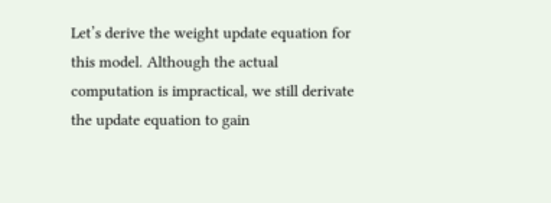Let’s derive the weight update equation for this model. Although the actual computation is impractical, we still derivate the update equation to gain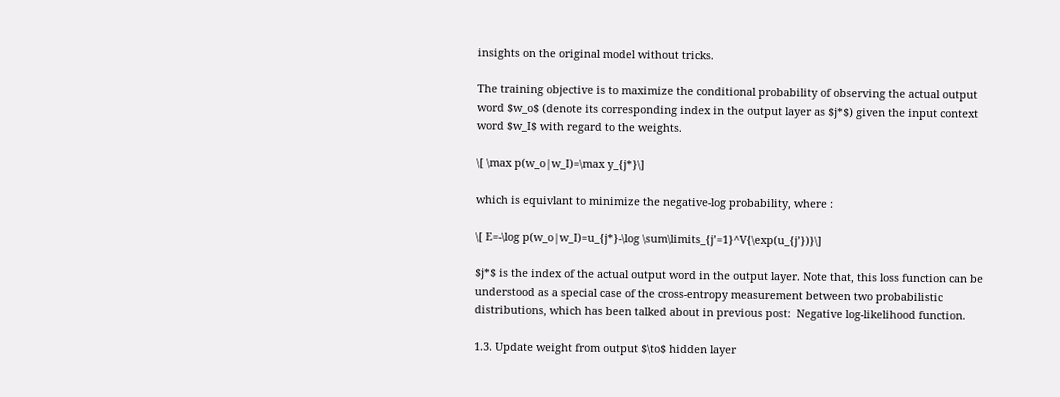insights on the original model without tricks.

The training objective is to maximize the conditional probability of observing the actual output word $w_o$ (denote its corresponding index in the output layer as $j*$) given the input context word $w_I$ with regard to the weights.

\[ \max p(w_o|w_I)=\max y_{j*}\]

which is equivlant to minimize the negative-log probability, where :

\[ E=-\log p(w_o|w_I)=u_{j*}-\log \sum\limits_{j’=1}^V{\exp(u_{j’})}\]

$j*$ is the index of the actual output word in the output layer. Note that, this loss function can be understood as a special case of the cross-entropy measurement between two probabilistic distributions, which has been talked about in previous post:  Negative log-likelihood function.

1.3. Update weight from output $\to$ hidden layer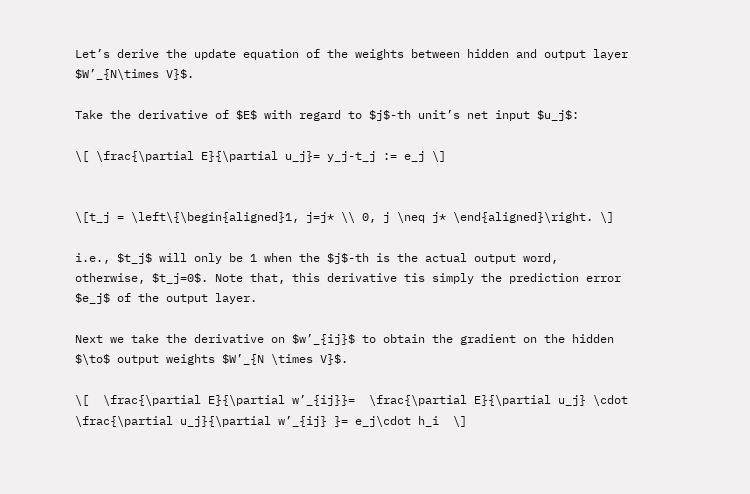Let’s derive the update equation of the weights between hidden and output layer $W’_{N\times V}$.

Take the derivative of $E$ with regard to $j$-th unit’s net input $u_j$:

\[ \frac{\partial E}{\partial u_j}= y_j-t_j := e_j \]


\[t_j = \left\{\begin{aligned}1, j=j* \\ 0, j \neq j* \end{aligned}\right. \]

i.e., $t_j$ will only be 1 when the $j$-th is the actual output word, otherwise, $t_j=0$. Note that, this derivative tis simply the prediction error $e_j$ of the output layer.

Next we take the derivative on $w’_{ij}$ to obtain the gradient on the hidden $\to$ output weights $W’_{N \times V}$.

\[  \frac{\partial E}{\partial w’_{ij}}=  \frac{\partial E}{\partial u_j} \cdot  \frac{\partial u_j}{\partial w’_{ij} }= e_j\cdot h_i  \]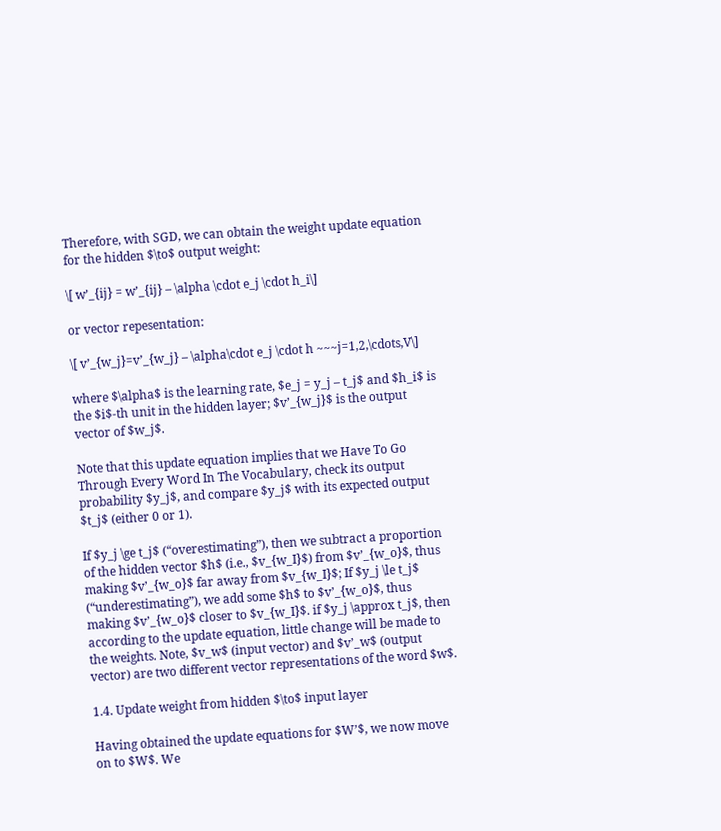Therefore, with SGD, we can obtain the weight update equation for the hidden $\to$ output weight:

\[ w’_{ij} = w’_{ij} – \alpha \cdot e_j \cdot h_i\]

or vector repesentation:

\[ v’_{w_j}=v’_{w_j} – \alpha\cdot e_j \cdot h ~~~j=1,2,\cdots,V\]

where $\alpha$ is the learning rate, $e_j = y_j – t_j$ and $h_i$ is the $i$-th unit in the hidden layer; $v’_{w_j}$ is the output vector of $w_j$.

Note that this update equation implies that we Have To Go Through Every Word In The Vocabulary, check its output probability $y_j$, and compare $y_j$ with its expected output $t_j$ (either 0 or 1).

If $y_j \ge t_j$ (“overestimating”), then we subtract a proportion of the hidden vector $h$ (i.e., $v_{w_I}$) from $v’_{w_o}$, thus making $v’_{w_o}$ far away from $v_{w_I}$; If $y_j \le t_j$ (“underestimating”), we add some $h$ to $v’_{w_o}$, thus making $v’_{w_o}$ closer to $v_{w_I}$. if $y_j \approx t_j$, then according to the update equation, little change will be made to the weights. Note, $v_w$ (input vector) and $v’_w$ (output vector) are two different vector representations of the word $w$.

1.4. Update weight from hidden $\to$ input layer

Having obtained the update equations for $W’$, we now move on to $W$. We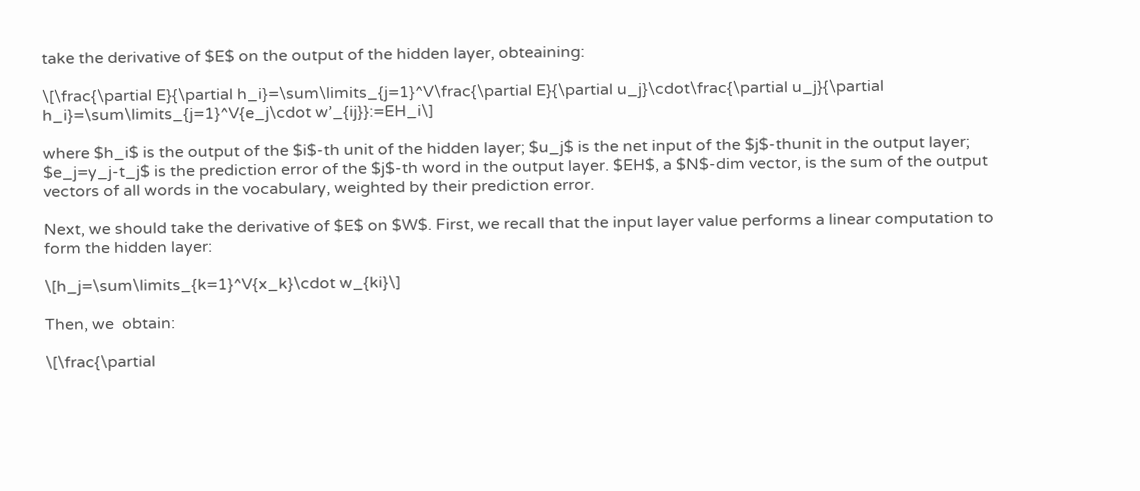take the derivative of $E$ on the output of the hidden layer, obteaining:

\[\frac{\partial E}{\partial h_i}=\sum\limits_{j=1}^V\frac{\partial E}{\partial u_j}\cdot\frac{\partial u_j}{\partial h_i}=\sum\limits_{j=1}^V{e_j\cdot w’_{ij}}:=EH_i\]

where $h_i$ is the output of the $i$-th unit of the hidden layer; $u_j$ is the net input of the $j$-thunit in the output layer; $e_j=y_j-t_j$ is the prediction error of the $j$-th word in the output layer. $EH$, a $N$-dim vector, is the sum of the output vectors of all words in the vocabulary, weighted by their prediction error.

Next, we should take the derivative of $E$ on $W$. First, we recall that the input layer value performs a linear computation to form the hidden layer:

\[h_j=\sum\limits_{k=1}^V{x_k}\cdot w_{ki}\]

Then, we  obtain:

\[\frac{\partial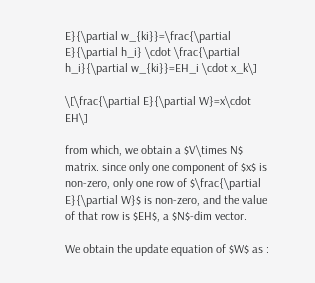E}{\partial w_{ki}}=\frac{\partial E}{\partial h_i} \cdot \frac{\partial h_i}{\partial w_{ki}}=EH_i \cdot x_k\]

\[\frac{\partial E}{\partial W}=x\cdot EH\]

from which, we obtain a $V\times N$ matrix. since only one component of $x$ is non-zero, only one row of $\frac{\partial E}{\partial W}$ is non-zero, and the value of that row is $EH$, a $N$-dim vector.

We obtain the update equation of $W$ as :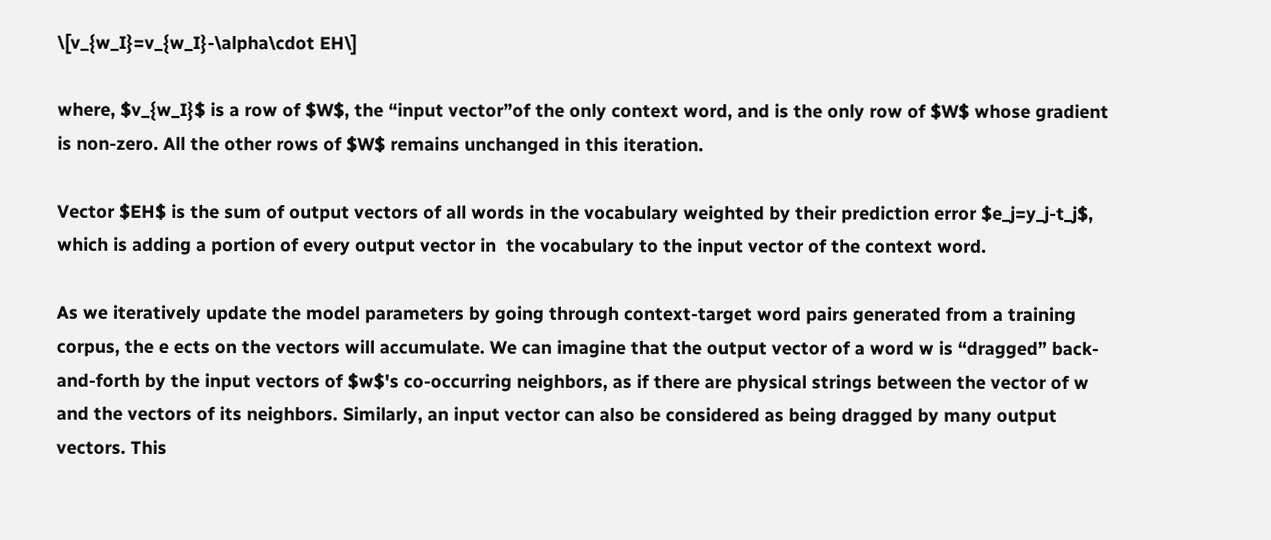\[v_{w_I}=v_{w_I}-\alpha\cdot EH\]

where, $v_{w_I}$ is a row of $W$, the “input vector”of the only context word, and is the only row of $W$ whose gradient is non-zero. All the other rows of $W$ remains unchanged in this iteration.

Vector $EH$ is the sum of output vectors of all words in the vocabulary weighted by their prediction error $e_j=y_j-t_j$, which is adding a portion of every output vector in  the vocabulary to the input vector of the context word.

As we iteratively update the model parameters by going through context-target word pairs generated from a training corpus, the e ects on the vectors will accumulate. We can imagine that the output vector of a word w is “dragged” back-and-forth by the input vectors of $w$'s co-occurring neighbors, as if there are physical strings between the vector of w and the vectors of its neighbors. Similarly, an input vector can also be considered as being dragged by many output vectors. This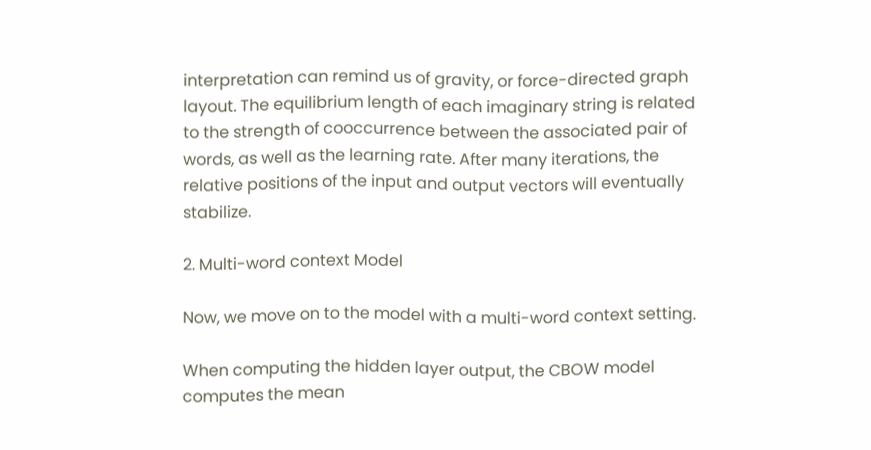interpretation can remind us of gravity, or force-directed graph layout. The equilibrium length of each imaginary string is related to the strength of cooccurrence between the associated pair of words, as well as the learning rate. After many iterations, the relative positions of the input and output vectors will eventually stabilize.

2. Multi-word context Model

Now, we move on to the model with a multi-word context setting.

When computing the hidden layer output, the CBOW model computes the mean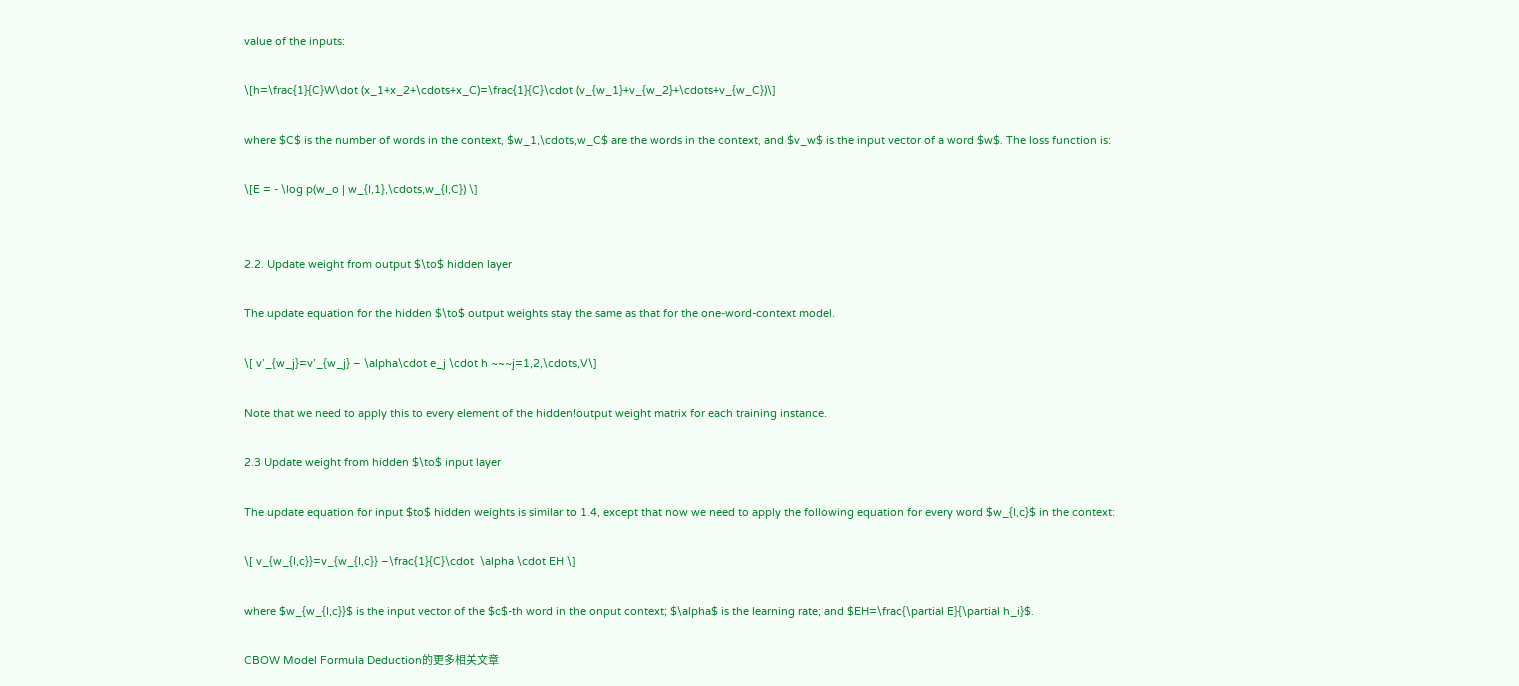value of the inputs:

\[h=\frac{1}{C}W\dot (x_1+x_2+\cdots+x_C)=\frac{1}{C}\cdot (v_{w_1}+v_{w_2}+\cdots+v_{w_C})\]

where $C$ is the number of words in the context, $w_1,\cdots,w_C$ are the words in the context, and $v_w$ is the input vector of a word $w$. The loss function is:

\[E = - \log p(w_o | w_{I,1},\cdots,w_{I,C}) \]


2.2. Update weight from output $\to$ hidden layer

The update equation for the hidden $\to$ output weights stay the same as that for the one-word-context model.

\[ v’_{w_j}=v’_{w_j} – \alpha\cdot e_j \cdot h ~~~j=1,2,\cdots,V\]

Note that we need to apply this to every element of the hidden!output weight matrix for each training instance.

2.3 Update weight from hidden $\to$ input layer

The update equation for input $to$ hidden weights is similar to 1.4, except that now we need to apply the following equation for every word $w_{I,c}$ in the context:

\[ v_{w_{I,c}}=v_{w_{I,c}} –\frac{1}{C}\cdot  \alpha \cdot EH \]

where $w_{w_{I,c}}$ is the input vector of the $c$-th word in the onput context; $\alpha$ is the learning rate; and $EH=\frac{\partial E}{\partial h_i}$.

CBOW Model Formula Deduction的更多相关文章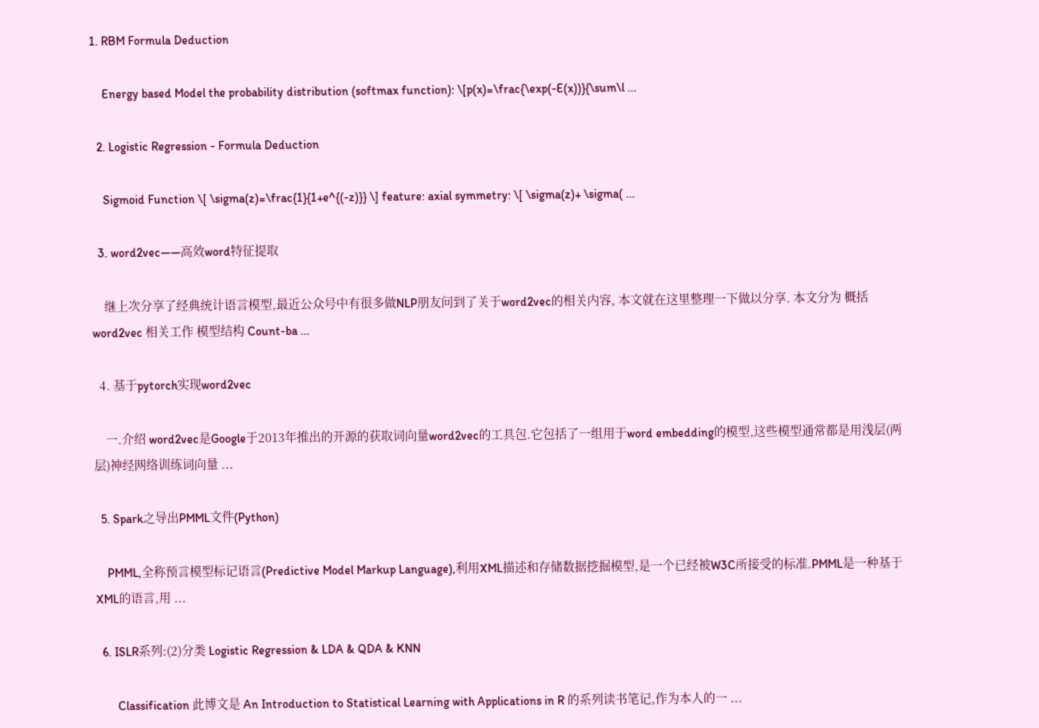1. RBM Formula Deduction

    Energy based Model the probability distribution (softmax function): \[p(x)=\frac{\exp(-E(x))}{\sum\l ...

  2. Logistic Regression - Formula Deduction

    Sigmoid Function \[ \sigma(z)=\frac{1}{1+e^{(-z)}} \] feature: axial symmetry: \[ \sigma(z)+ \sigma( ...

  3. word2vec——高效word特征提取

    继上次分享了经典统计语言模型,最近公众号中有很多做NLP朋友问到了关于word2vec的相关内容, 本文就在这里整理一下做以分享. 本文分为 概括word2vec 相关工作 模型结构 Count-ba ...

  4. 基于pytorch实现word2vec

    一.介绍 word2vec是Google于2013年推出的开源的获取词向量word2vec的工具包.它包括了一组用于word embedding的模型,这些模型通常都是用浅层(两层)神经网络训练词向量 ...

  5. Spark之导出PMML文件(Python)

    PMML,全称预言模型标记语言(Predictive Model Markup Language),利用XML描述和存储数据挖掘模型,是一个已经被W3C所接受的标准.PMML是一种基于XML的语言,用 ...

  6. ISLR系列:(2)分类 Logistic Regression & LDA & QDA & KNN

       Classification 此博文是 An Introduction to Statistical Learning with Applications in R 的系列读书笔记,作为本人的一 ...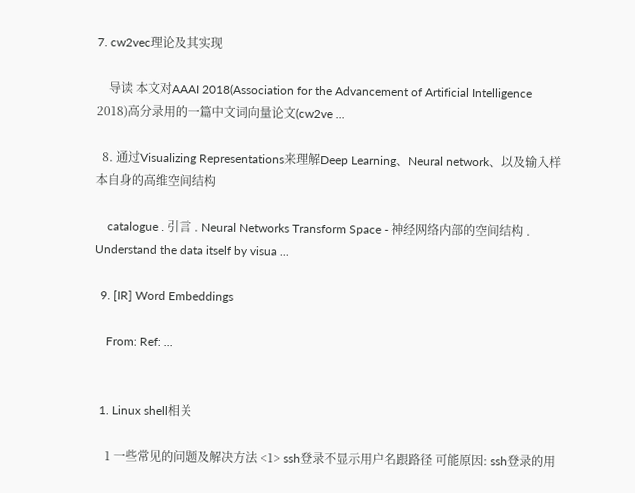7. cw2vec理论及其实现

    导读 本文对AAAI 2018(Association for the Advancement of Artificial Intelligence 2018)高分录用的一篇中文词向量论文(cw2ve ...

  8. 通过Visualizing Representations来理解Deep Learning、Neural network、以及输入样本自身的高维空间结构

    catalogue . 引言 . Neural Networks Transform Space - 神经网络内部的空间结构 . Understand the data itself by visua ...

  9. [IR] Word Embeddings

    From: Ref: ...


  1. Linux shell相关

    1 一些常见的问题及解决方法 <1> ssh登录不显示用户名跟路径 可能原因: ssh登录的用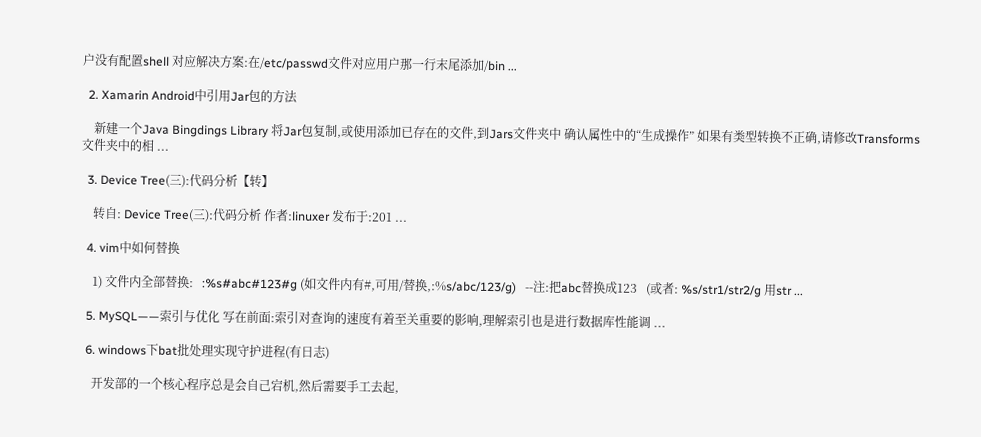户没有配置shell 对应解决方案:在/etc/passwd文件对应用户那一行末尾添加/bin ...

  2. Xamarin Android中引用Jar包的方法

    新建一个Java Bingdings Library 将Jar包复制,或使用添加已存在的文件,到Jars文件夹中 确认属性中的“生成操作” 如果有类型转换不正确,请修改Transforms文件夹中的相 ...

  3. Device Tree(三):代码分析【转】

    转自: Device Tree(三):代码分析 作者:linuxer 发布于:201 ...

  4. vim中如何替换

    1) 文件内全部替换:   :%s#abc#123#g (如文件内有#,可用/替换,:%s/abc/123/g)   --注:把abc替换成123   (或者: %s/str1/str2/g 用str ...

  5. MySQL——索引与优化 写在前面:索引对查询的速度有着至关重要的影响,理解索引也是进行数据库性能调 ...

  6. windows下bat批处理实现守护进程(有日志)

    开发部的一个核心程序总是会自己宕机,然后需要手工去起,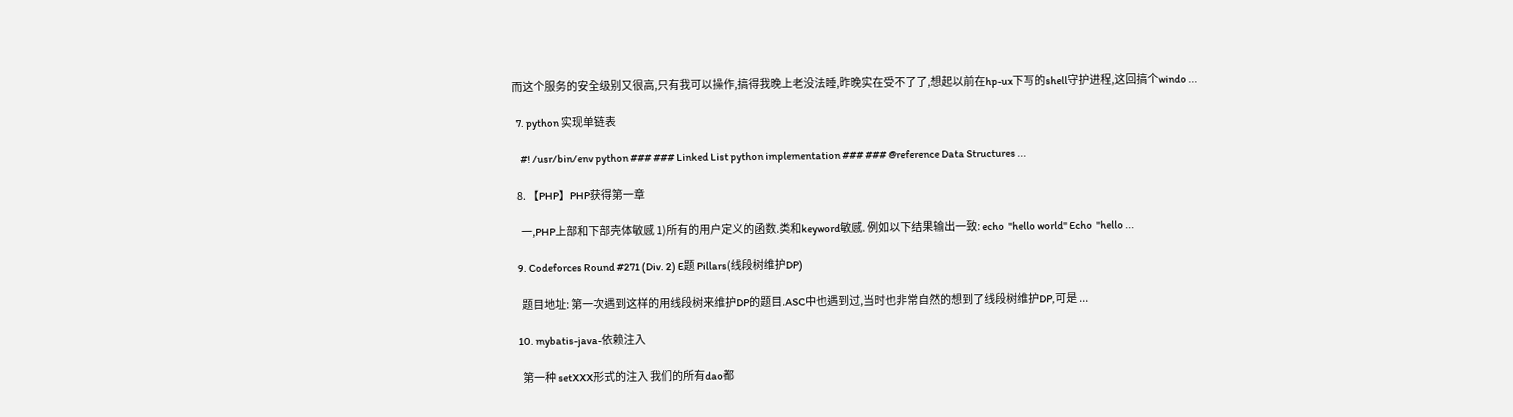而这个服务的安全级别又很高,只有我可以操作,搞得我晚上老没法睡,昨晚实在受不了了,想起以前在hp-ux下写的shell守护进程,这回搞个windo ...

  7. python 实现单链表

    #! /usr/bin/env python ### ### Linked List python implementation ### ### @reference Data Structures ...

  8. 【PHP】PHP获得第一章

    一,PHP上部和下部壳体敏感 1)所有的用户定义的函数.类和keyword敏感. 例如以下结果输出一致: echo  "hello world" Echo  "hello ...

  9. Codeforces Round #271 (Div. 2) E题 Pillars(线段树维护DP)

    题目地址: 第一次遇到这样的用线段树来维护DP的题目.ASC中也遇到过,当时也非常自然的想到了线段树维护DP,可是 ...

  10. mybatis-java-依赖注入

    第一种 setXXX形式的注入 我们的所有dao都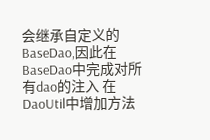会继承自定义的BaseDao,因此在BaseDao中完成对所有dao的注入 在DaoUtil中增加方法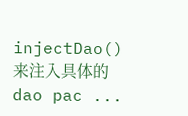injectDao()来注入具体的dao pac ...